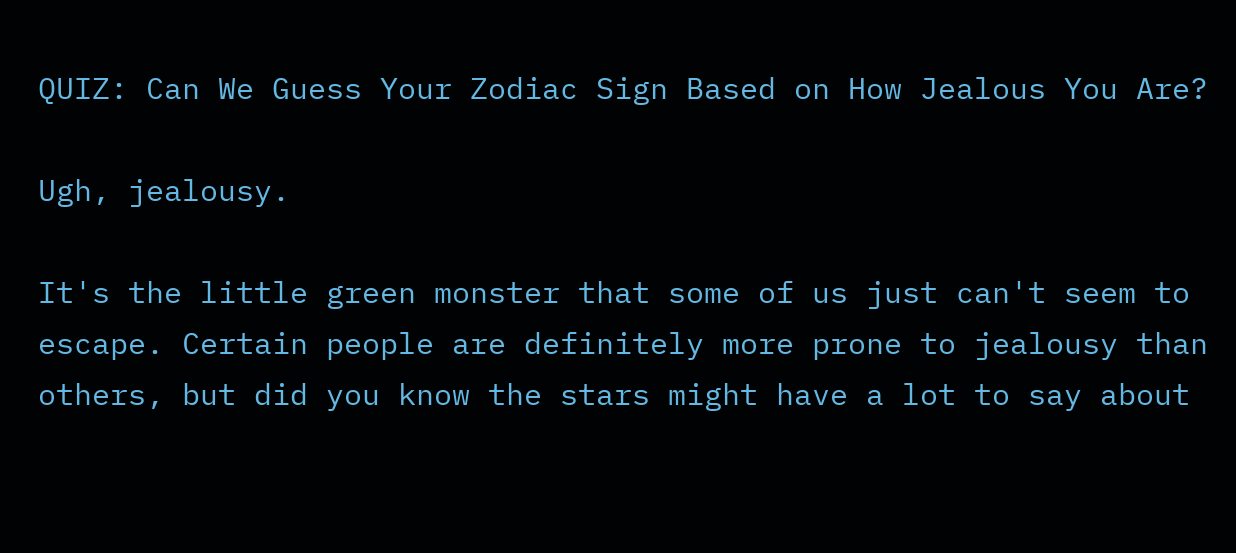QUIZ: Can We Guess Your Zodiac Sign Based on How Jealous You Are?

Ugh, jealousy.

It's the little green monster that some of us just can't seem to escape. Certain people are definitely more prone to jealousy than others, but did you know the stars might have a lot to say about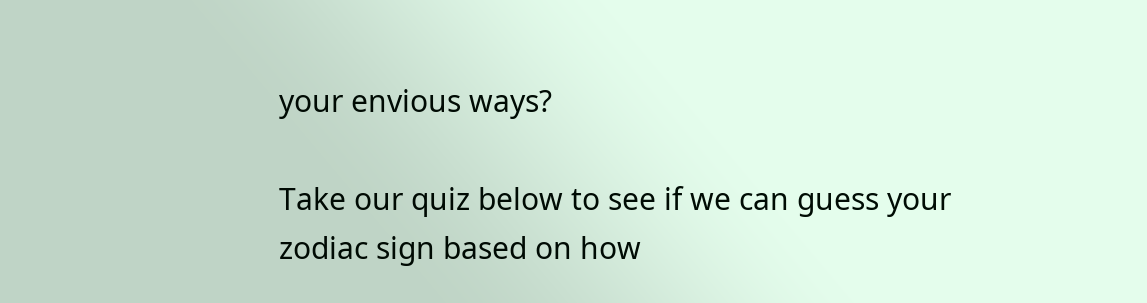your envious ways?

Take our quiz below to see if we can guess your zodiac sign based on how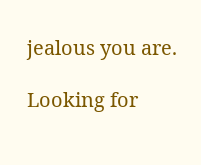jealous you are.

Looking for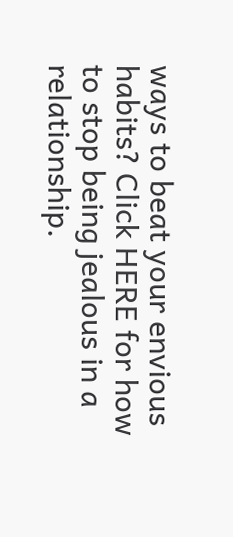ways to beat your envious habits? Click HERE for how to stop being jealous in a relationship.